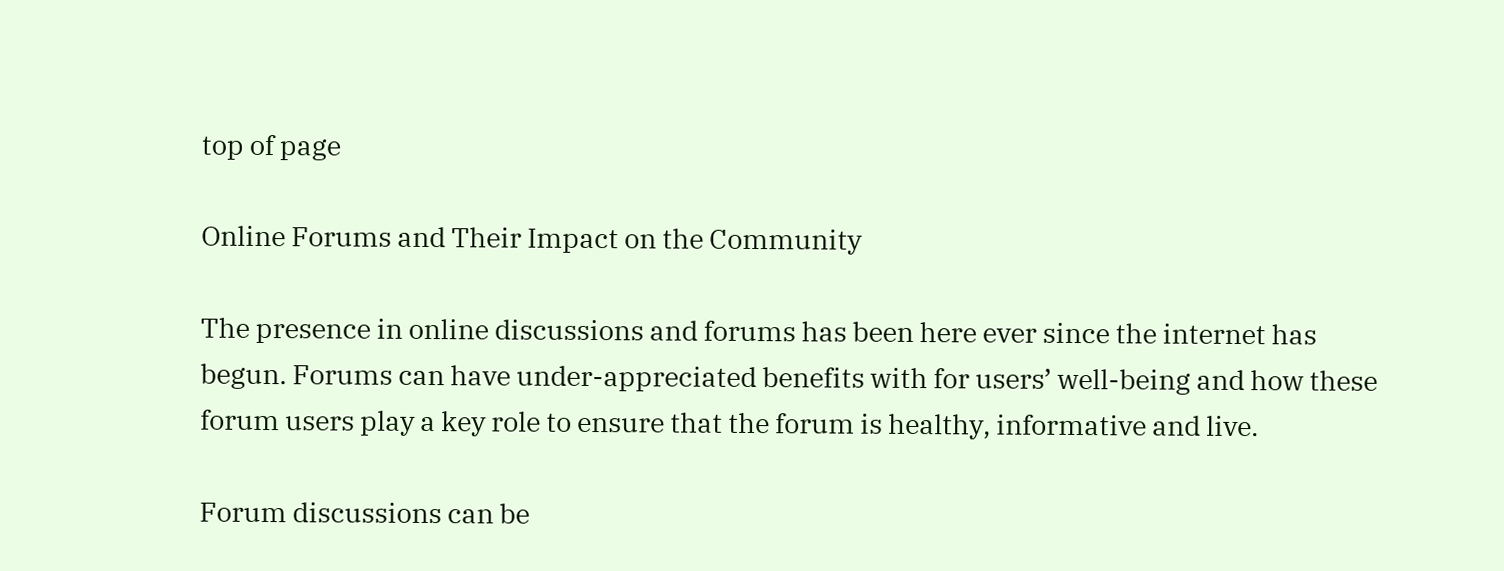top of page

Online Forums and Their Impact on the Community

The presence in online discussions and forums has been here ever since the internet has begun. Forums can have under-appreciated benefits with for users’ well-being and how these forum users play a key role to ensure that the forum is healthy, informative and live.

Forum discussions can be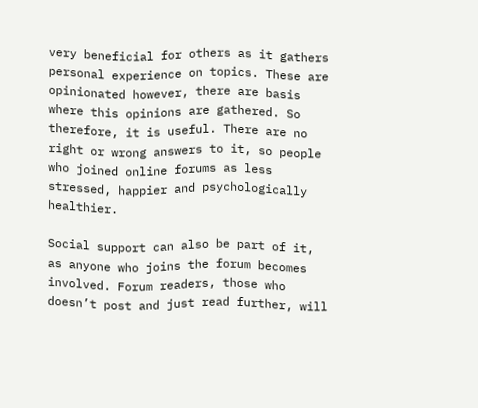very beneficial for others as it gathers personal experience on topics. These are opinionated however, there are basis where this opinions are gathered. So therefore, it is useful. There are no right or wrong answers to it, so people who joined online forums as less stressed, happier and psychologically healthier.

Social support can also be part of it, as anyone who joins the forum becomes involved. Forum readers, those who doesn’t post and just read further, will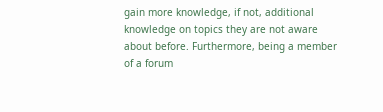gain more knowledge, if not, additional knowledge on topics they are not aware about before. Furthermore, being a member of a forum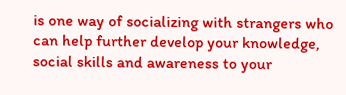is one way of socializing with strangers who can help further develop your knowledge, social skills and awareness to your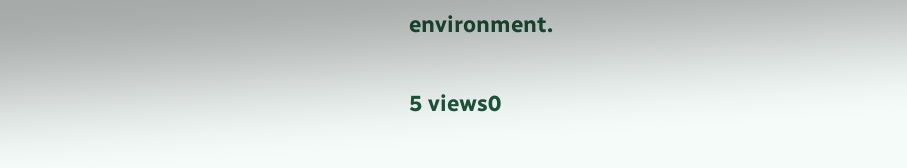environment.

5 views0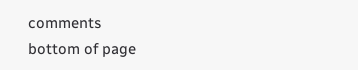comments
bottom of page